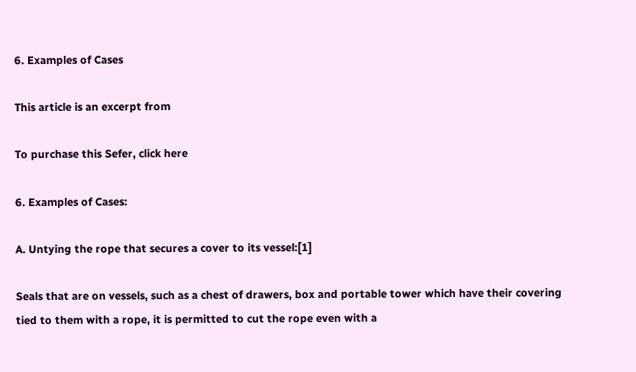6. Examples of Cases

This article is an excerpt from

To purchase this Sefer, click here

6. Examples of Cases:

A. Untying the rope that secures a cover to its vessel:[1]

Seals that are on vessels, such as a chest of drawers, box and portable tower which have their covering tied to them with a rope, it is permitted to cut the rope even with a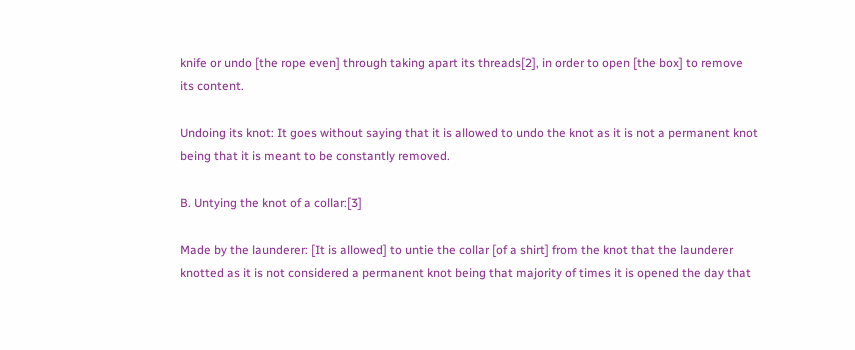knife or undo [the rope even] through taking apart its threads[2], in order to open [the box] to remove its content.

Undoing its knot: It goes without saying that it is allowed to undo the knot as it is not a permanent knot being that it is meant to be constantly removed.

B. Untying the knot of a collar:[3]

Made by the launderer: [It is allowed] to untie the collar [of a shirt] from the knot that the launderer knotted as it is not considered a permanent knot being that majority of times it is opened the day that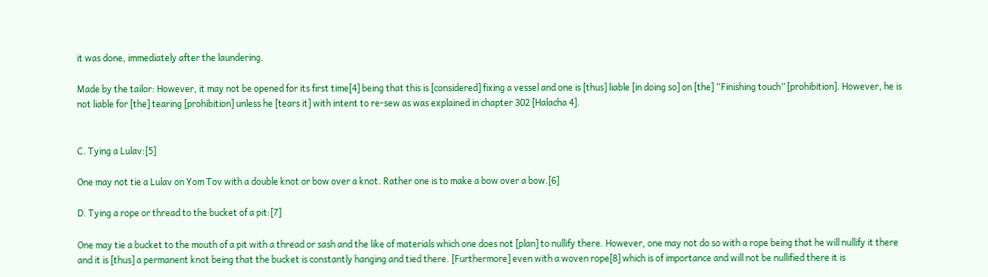it was done, immediately after the laundering.

Made by the tailor: However, it may not be opened for its first time[4] being that this is [considered] fixing a vessel and one is [thus] liable [in doing so] on [the] “Finishing touch” [prohibition]. However, he is not liable for [the] tearing [prohibition] unless he [tears it] with intent to re-sew as was explained in chapter 302 [Halacha 4].


C. Tying a Lulav:[5]

One may not tie a Lulav on Yom Tov with a double knot or bow over a knot. Rather one is to make a bow over a bow.[6]

D. Tying a rope or thread to the bucket of a pit:[7]

One may tie a bucket to the mouth of a pit with a thread or sash and the like of materials which one does not [plan] to nullify there. However, one may not do so with a rope being that he will nullify it there and it is [thus] a permanent knot being that the bucket is constantly hanging and tied there. [Furthermore] even with a woven rope[8] which is of importance and will not be nullified there it is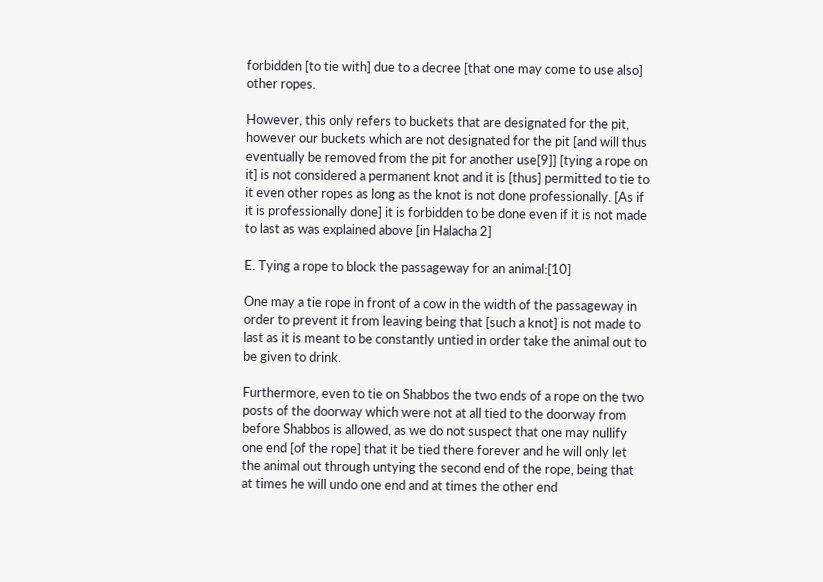forbidden [to tie with] due to a decree [that one may come to use also] other ropes.

However, this only refers to buckets that are designated for the pit, however our buckets which are not designated for the pit [and will thus eventually be removed from the pit for another use[9]] [tying a rope on it] is not considered a permanent knot and it is [thus] permitted to tie to it even other ropes as long as the knot is not done professionally. [As if it is professionally done] it is forbidden to be done even if it is not made to last as was explained above [in Halacha 2]

E. Tying a rope to block the passageway for an animal:[10]

One may a tie rope in front of a cow in the width of the passageway in order to prevent it from leaving being that [such a knot] is not made to last as it is meant to be constantly untied in order take the animal out to be given to drink.

Furthermore, even to tie on Shabbos the two ends of a rope on the two posts of the doorway which were not at all tied to the doorway from before Shabbos is allowed, as we do not suspect that one may nullify one end [of the rope] that it be tied there forever and he will only let the animal out through untying the second end of the rope, being that at times he will undo one end and at times the other end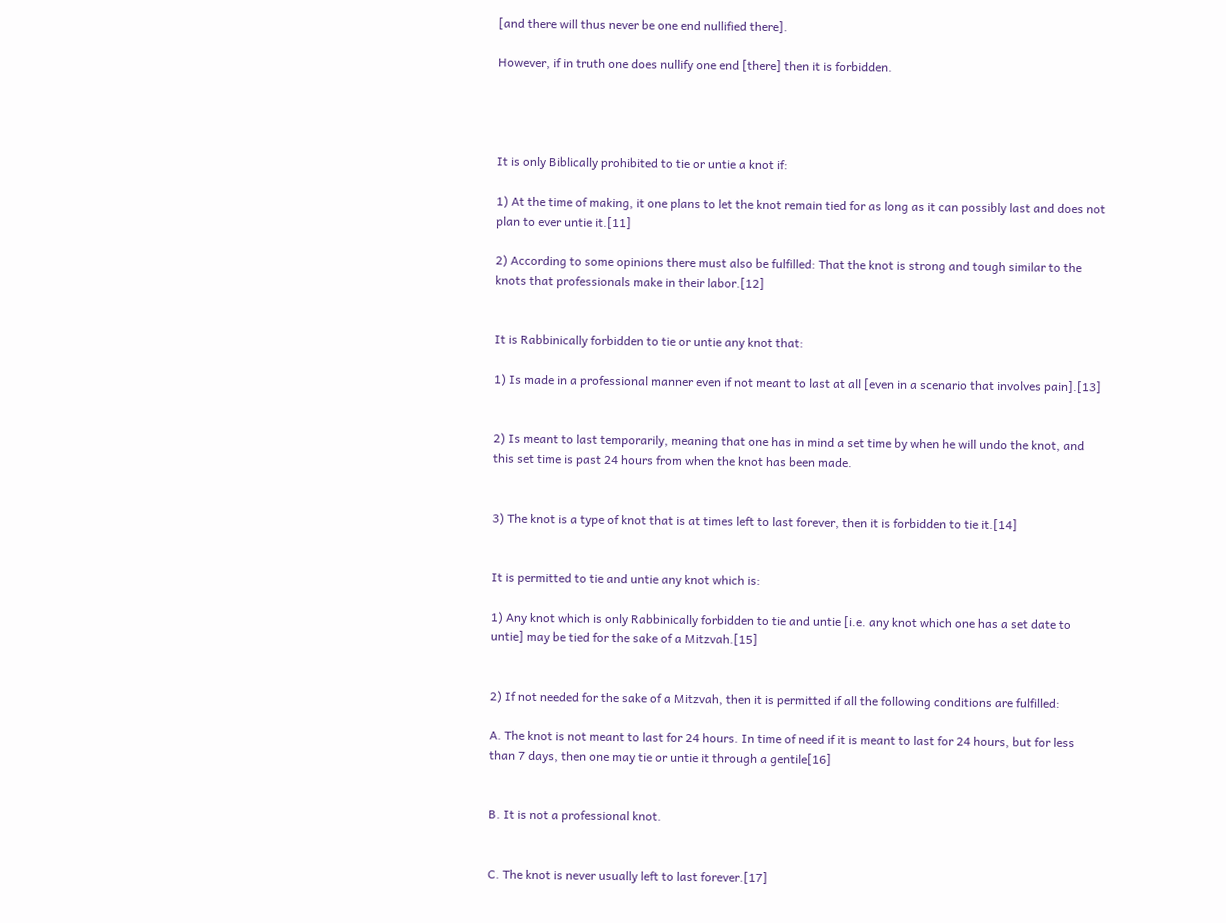[and there will thus never be one end nullified there].

However, if in truth one does nullify one end [there] then it is forbidden.




It is only Biblically prohibited to tie or untie a knot if:

1) At the time of making, it one plans to let the knot remain tied for as long as it can possibly last and does not plan to ever untie it.[11]

2) According to some opinions there must also be fulfilled: That the knot is strong and tough similar to the knots that professionals make in their labor.[12]


It is Rabbinically forbidden to tie or untie any knot that:

1) Is made in a professional manner even if not meant to last at all [even in a scenario that involves pain].[13]


2) Is meant to last temporarily, meaning that one has in mind a set time by when he will undo the knot, and this set time is past 24 hours from when the knot has been made.


3) The knot is a type of knot that is at times left to last forever, then it is forbidden to tie it.[14]


It is permitted to tie and untie any knot which is:

1) Any knot which is only Rabbinically forbidden to tie and untie [i.e. any knot which one has a set date to untie] may be tied for the sake of a Mitzvah.[15]


2) If not needed for the sake of a Mitzvah, then it is permitted if all the following conditions are fulfilled:

A. The knot is not meant to last for 24 hours. In time of need if it is meant to last for 24 hours, but for less than 7 days, then one may tie or untie it through a gentile[16]


B. It is not a professional knot.


C. The knot is never usually left to last forever.[17]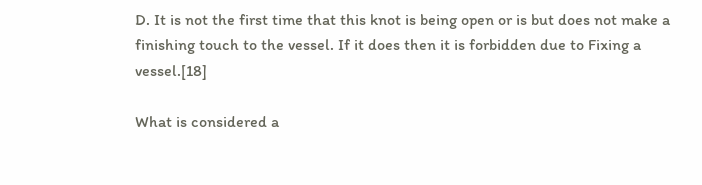D. It is not the first time that this knot is being open or is but does not make a finishing touch to the vessel. If it does then it is forbidden due to Fixing a vessel.[18]

What is considered a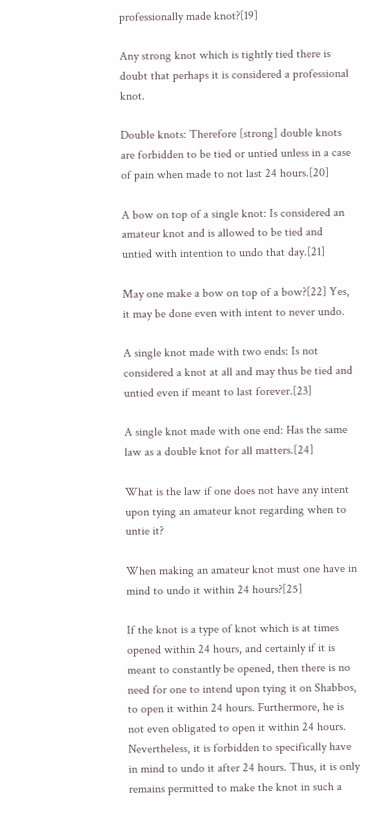professionally made knot?[19]

Any strong knot which is tightly tied there is doubt that perhaps it is considered a professional knot.

Double knots: Therefore [strong] double knots are forbidden to be tied or untied unless in a case of pain when made to not last 24 hours.[20]

A bow on top of a single knot: Is considered an amateur knot and is allowed to be tied and untied with intention to undo that day.[21]

May one make a bow on top of a bow?[22] Yes, it may be done even with intent to never undo.

A single knot made with two ends: Is not considered a knot at all and may thus be tied and untied even if meant to last forever.[23]

A single knot made with one end: Has the same law as a double knot for all matters.[24]

What is the law if one does not have any intent upon tying an amateur knot regarding when to untie it?

When making an amateur knot must one have in mind to undo it within 24 hours?[25]

If the knot is a type of knot which is at times opened within 24 hours, and certainly if it is meant to constantly be opened, then there is no need for one to intend upon tying it on Shabbos, to open it within 24 hours. Furthermore, he is not even obligated to open it within 24 hours. Nevertheless, it is forbidden to specifically have in mind to undo it after 24 hours. Thus, it is only remains permitted to make the knot in such a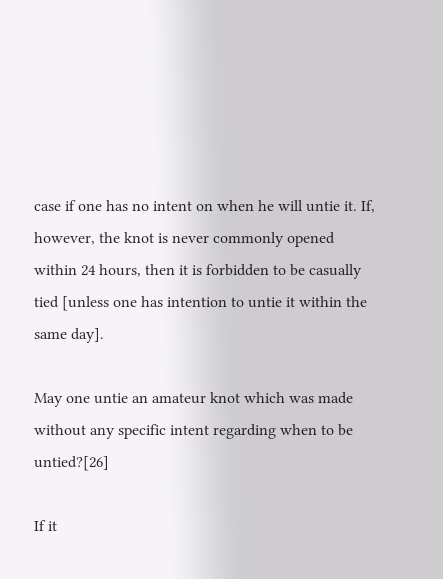case if one has no intent on when he will untie it. If, however, the knot is never commonly opened within 24 hours, then it is forbidden to be casually tied [unless one has intention to untie it within the same day].

May one untie an amateur knot which was made without any specific intent regarding when to be untied?[26]

If it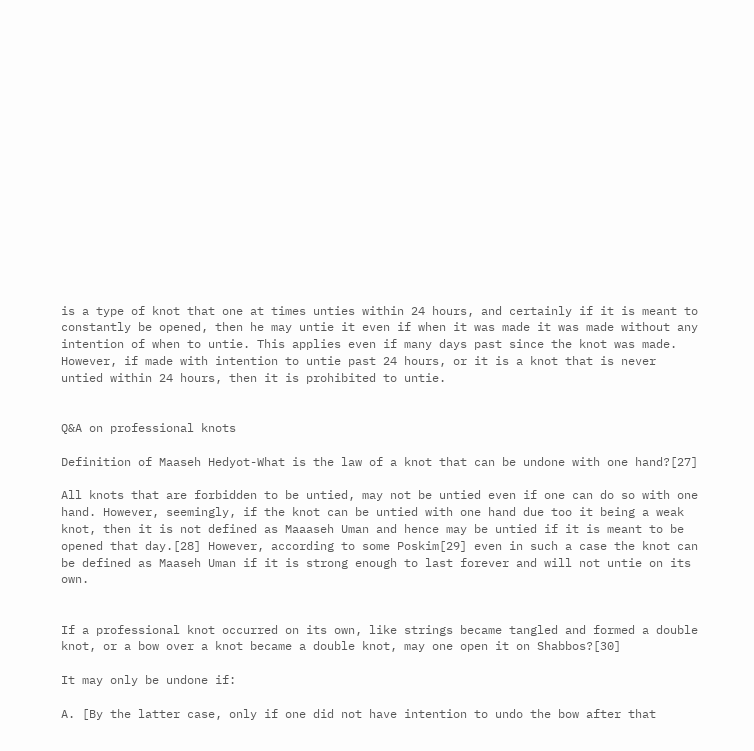is a type of knot that one at times unties within 24 hours, and certainly if it is meant to constantly be opened, then he may untie it even if when it was made it was made without any intention of when to untie. This applies even if many days past since the knot was made. However, if made with intention to untie past 24 hours, or it is a knot that is never untied within 24 hours, then it is prohibited to untie.


Q&A on professional knots

Definition of Maaseh Hedyot-What is the law of a knot that can be undone with one hand?[27]

All knots that are forbidden to be untied, may not be untied even if one can do so with one hand. However, seemingly, if the knot can be untied with one hand due too it being a weak knot, then it is not defined as Maaaseh Uman and hence may be untied if it is meant to be opened that day.[28] However, according to some Poskim[29] even in such a case the knot can be defined as Maaseh Uman if it is strong enough to last forever and will not untie on its own.


If a professional knot occurred on its own, like strings became tangled and formed a double knot, or a bow over a knot became a double knot, may one open it on Shabbos?[30]

It may only be undone if:

A. [By the latter case, only if one did not have intention to undo the bow after that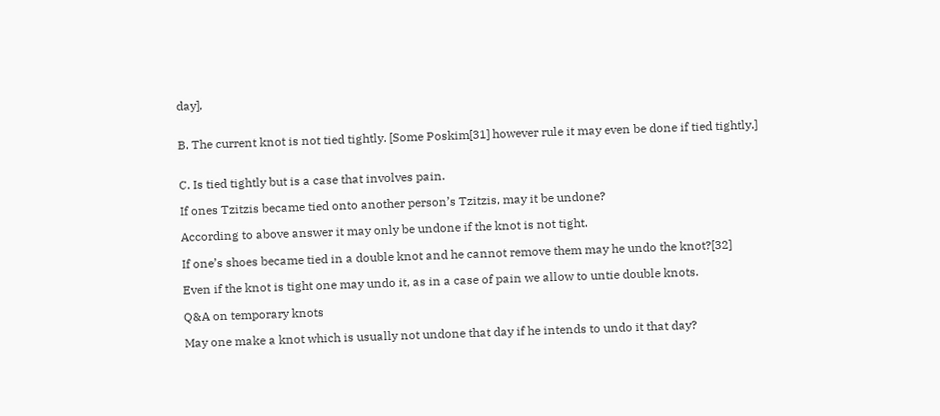day],


B. The current knot is not tied tightly. [Some Poskim[31] however rule it may even be done if tied tightly.]


C. Is tied tightly but is a case that involves pain.

If ones Tzitzis became tied onto another person’s Tzitzis, may it be undone?

According to above answer it may only be undone if the knot is not tight.

If one’s shoes became tied in a double knot and he cannot remove them may he undo the knot?[32]

Even if the knot is tight one may undo it, as in a case of pain we allow to untie double knots.

Q&A on temporary knots

May one make a knot which is usually not undone that day if he intends to undo it that day?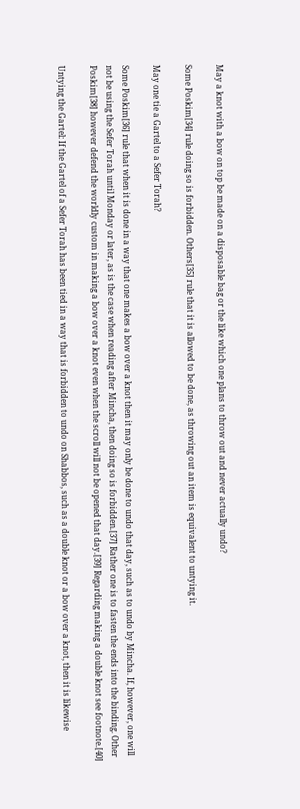May a knot with a bow on top be made on a disposable bag or the like which one plans to throw out and never actually undo?

Some Poskim[34] rule doing so is forbidden. Others[35] rule that it is allowed to be done, as throwing out an item is equivalent to untying it.

May one tie a Gartel to a Sefer Torah?

Some Poskim[36] rule that when it is done in a way that one makes a bow over a knot then it may only be done to undo that day, such as to undo by Mincha. If, however, one will not be using the Sefer Torah until Monday or later, as is the case when reading after Mincha, then doing so is forbidden.[37] Rather one is to fasten the ends into the binding. Other Poskim[38] however defend the worldly custom in making a bow over a knot even when the scroll will not be opened that day.[39] Regarding making a double knot see footnote.[40]

Untying the Gartel: If the Gartel of a Sefer Torah has been tied in a way that is forbidden to undo on Shabbos, such as a double knot or a bow over a knot, then it is likewise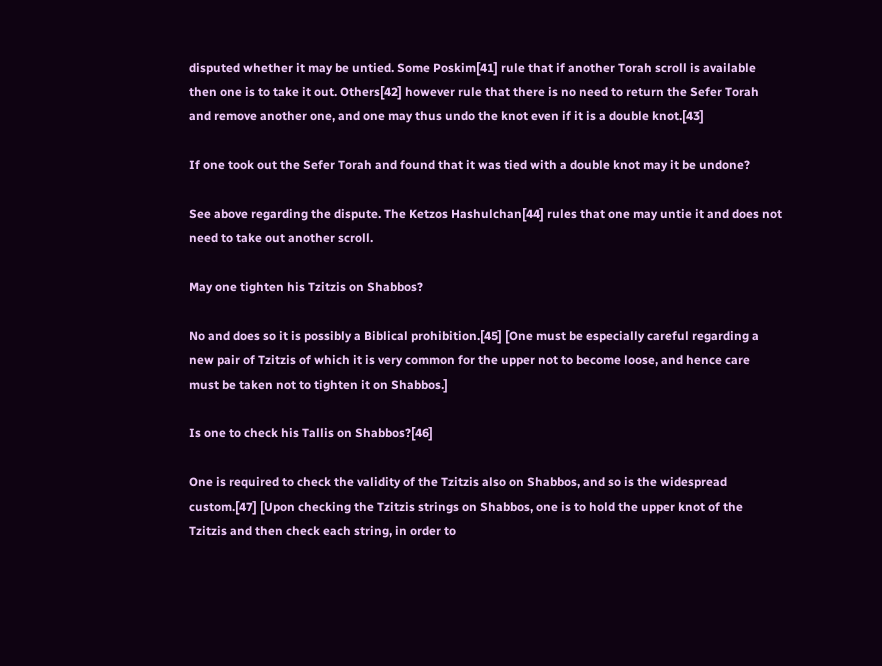disputed whether it may be untied. Some Poskim[41] rule that if another Torah scroll is available then one is to take it out. Others[42] however rule that there is no need to return the Sefer Torah and remove another one, and one may thus undo the knot even if it is a double knot.[43]

If one took out the Sefer Torah and found that it was tied with a double knot may it be undone?

See above regarding the dispute. The Ketzos Hashulchan[44] rules that one may untie it and does not need to take out another scroll.

May one tighten his Tzitzis on Shabbos?

No and does so it is possibly a Biblical prohibition.[45] [One must be especially careful regarding a new pair of Tzitzis of which it is very common for the upper not to become loose, and hence care must be taken not to tighten it on Shabbos.]

Is one to check his Tallis on Shabbos?[46]

One is required to check the validity of the Tzitzis also on Shabbos, and so is the widespread custom.[47] [Upon checking the Tzitzis strings on Shabbos, one is to hold the upper knot of the Tzitzis and then check each string, in order to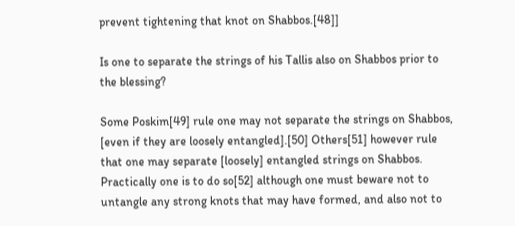prevent tightening that knot on Shabbos.[48]]

Is one to separate the strings of his Tallis also on Shabbos prior to the blessing?

Some Poskim[49] rule one may not separate the strings on Shabbos, [even if they are loosely entangled].[50] Others[51] however rule that one may separate [loosely] entangled strings on Shabbos. Practically one is to do so[52] although one must beware not to untangle any strong knots that may have formed, and also not to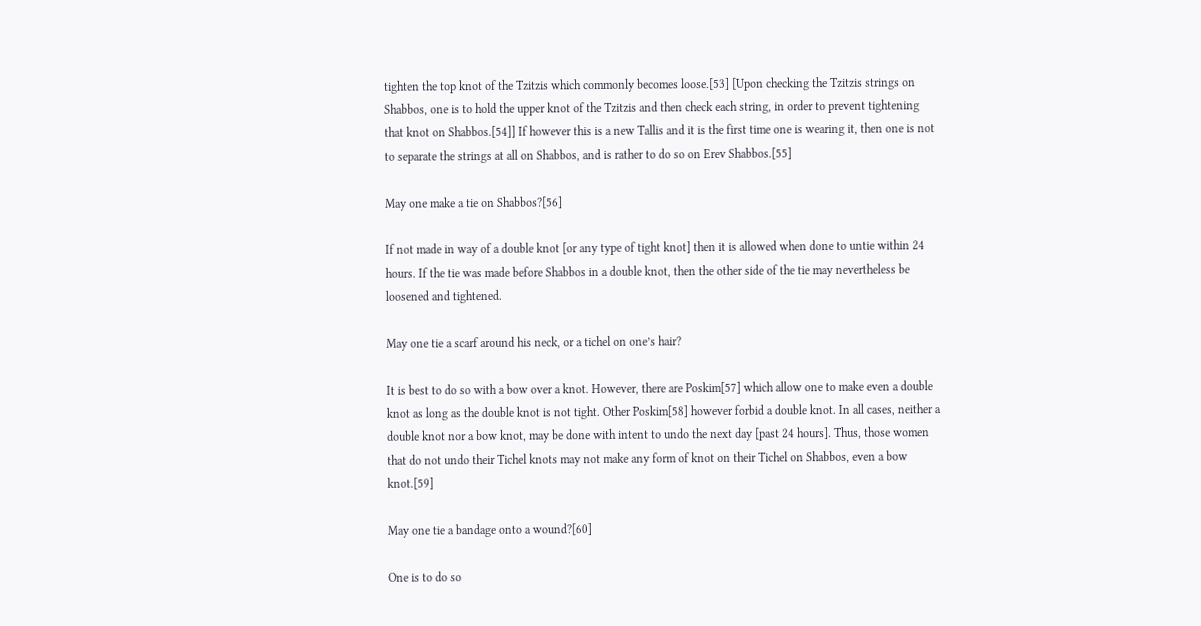tighten the top knot of the Tzitzis which commonly becomes loose.[53] [Upon checking the Tzitzis strings on Shabbos, one is to hold the upper knot of the Tzitzis and then check each string, in order to prevent tightening that knot on Shabbos.[54]] If however this is a new Tallis and it is the first time one is wearing it, then one is not to separate the strings at all on Shabbos, and is rather to do so on Erev Shabbos.[55]

May one make a tie on Shabbos?[56]

If not made in way of a double knot [or any type of tight knot] then it is allowed when done to untie within 24 hours. If the tie was made before Shabbos in a double knot, then the other side of the tie may nevertheless be loosened and tightened.

May one tie a scarf around his neck, or a tichel on one’s hair?

It is best to do so with a bow over a knot. However, there are Poskim[57] which allow one to make even a double knot as long as the double knot is not tight. Other Poskim[58] however forbid a double knot. In all cases, neither a double knot nor a bow knot, may be done with intent to undo the next day [past 24 hours]. Thus, those women that do not undo their Tichel knots may not make any form of knot on their Tichel on Shabbos, even a bow knot.[59]

May one tie a bandage onto a wound?[60]

One is to do so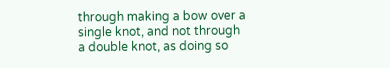through making a bow over a single knot, and not through a double knot, as doing so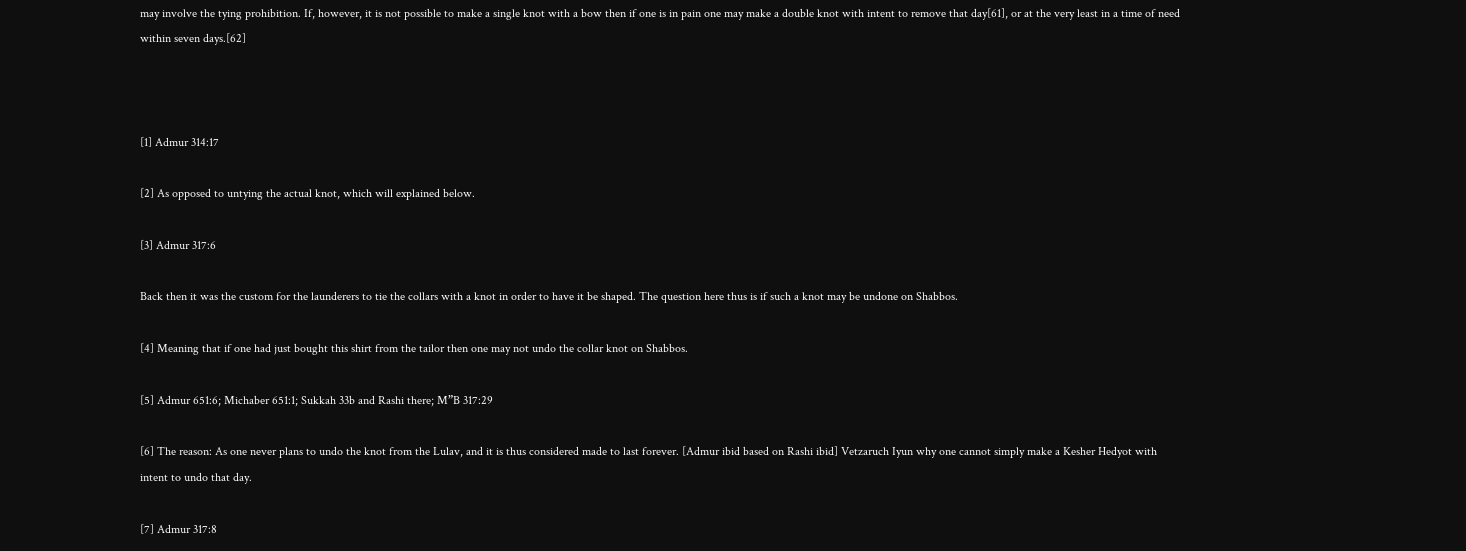may involve the tying prohibition. If, however, it is not possible to make a single knot with a bow then if one is in pain one may make a double knot with intent to remove that day[61], or at the very least in a time of need within seven days.[62]



[1] Admur 314:17

[2] As opposed to untying the actual knot, which will explained below.

[3] Admur 317:6

Back then it was the custom for the launderers to tie the collars with a knot in order to have it be shaped. The question here thus is if such a knot may be undone on Shabbos.

[4] Meaning that if one had just bought this shirt from the tailor then one may not undo the collar knot on Shabbos.

[5] Admur 651:6; Michaber 651:1; Sukkah 33b and Rashi there; M”B 317:29

[6] The reason: As one never plans to undo the knot from the Lulav, and it is thus considered made to last forever. [Admur ibid based on Rashi ibid] Vetzaruch Iyun why one cannot simply make a Kesher Hedyot with intent to undo that day.

[7] Admur 317:8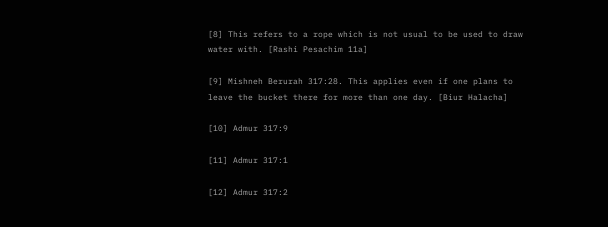[8] This refers to a rope which is not usual to be used to draw water with. [Rashi Pesachim 11a]

[9] Mishneh Berurah 317:28. This applies even if one plans to leave the bucket there for more than one day. [Biur Halacha]

[10] Admur 317:9

[11] Admur 317:1

[12] Admur 317:2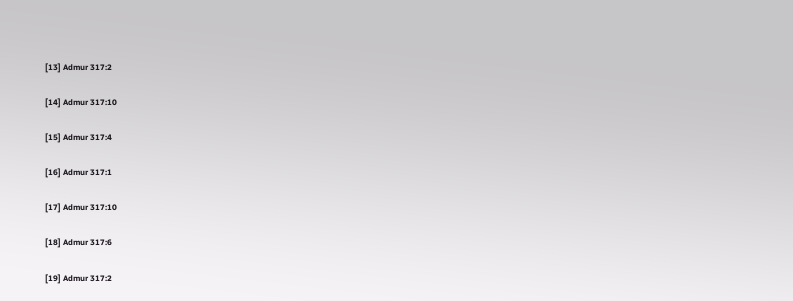[13] Admur 317:2

[14] Admur 317:10

[15] Admur 317:4

[16] Admur 317:1

[17] Admur 317:10

[18] Admur 317:6

[19] Admur 317:2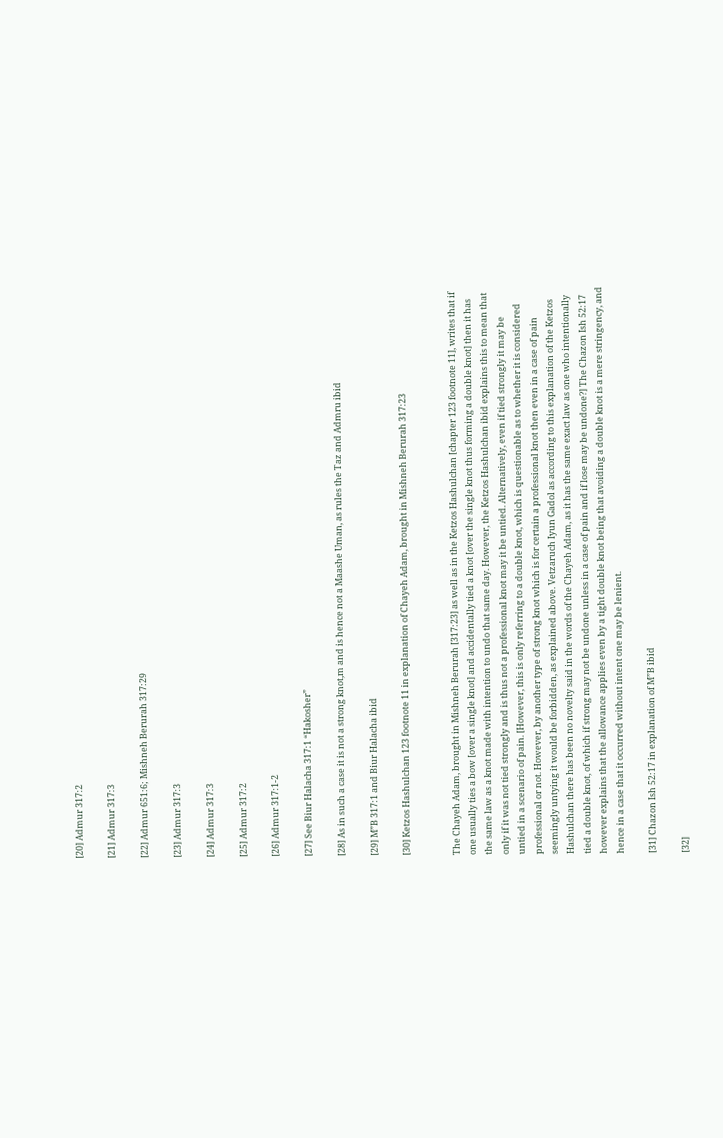[20] Admur 317:2

[21] Admur 317:3

[22] Admur 651:6; Mishneh Berurah 317:29

[23] Admur 317:3

[24] Admur 317:3

[25] Admur 317:2

[26] Admur 317:1-2

[27] See Biur Halacha 317:1 “Hakosher”

[28] As in such a case it is not a strong knot,m and is hence not a Maashe Uman, as rules the Taz and Admru ibid

[29] M”B 317:1 and Biur Halacha ibid

[30] Ketzos Hashulchan 123 footnote 11 in explanation of Chayeh Adam, brought in Mishneh Berurah 317:23


The Chayeh Adam, brought in Mishneh Berurah [317:23] as well as in the Ketzos Hashulchan [chapter 123 footnote 11], writes that if one usually ties a bow [over a single knot] and accidentally tied a knot [over the single knot thus forming a double knot] then it has the same law as a knot made with intention to undo that same day. However, the Ketzos Hashulchan ibid explains this to mean that only if it was not tied strongly and is thus not a professional knot may it be untied. Alternatively, even if tied strongly it may be untied in a scenario of pain. [However, this is only referring to a double knot, which is questionable as to whether it is considered professional or not. However, by another type of strong knot which is for certain a professional knot then even in a case of pain seemingly untying it would be forbidden, as explained above. Vetzaruch Iyun Gadol as according to this explanation of the Ketzos Hashulchan there has been no novelty said in the words of the Chayeh Adam, as it has the same exact law as one who intentionally tied a double knot, of which if strong may not be undone unless in a case of pain and if lose may be undone?] The Chazon Ish 52:17 however explains that the allowance applies even by a tight double knot being that avoiding a double knot is a mere stringency, and hence in a case that it occurred without intent one may be lenient.

[31] Chazon Ish 52:17 in explanation of M”B ibid

[32]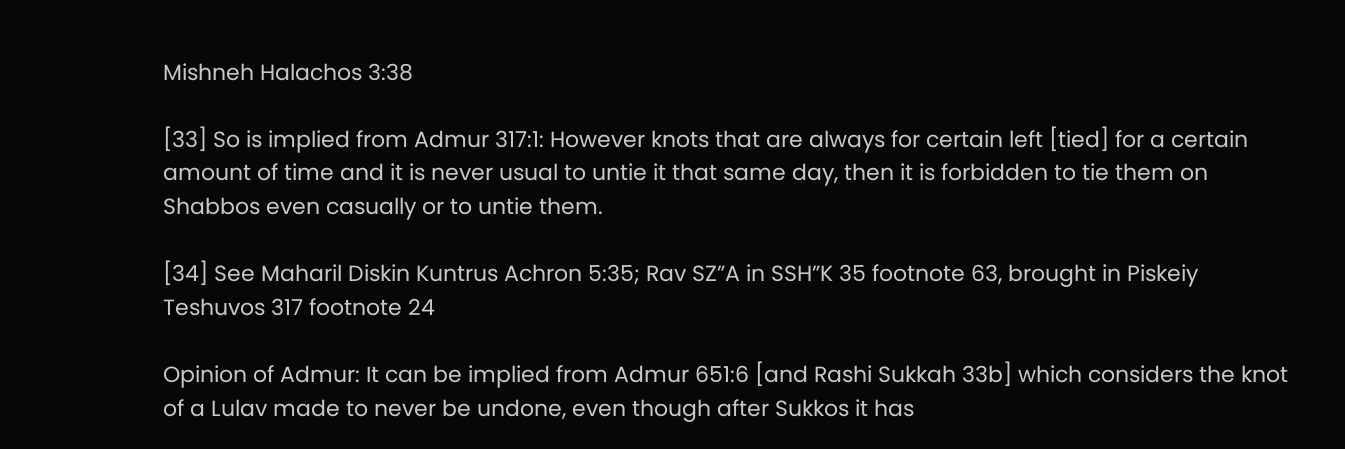Mishneh Halachos 3:38

[33] So is implied from Admur 317:1: However knots that are always for certain left [tied] for a certain amount of time and it is never usual to untie it that same day, then it is forbidden to tie them on Shabbos even casually or to untie them.

[34] See Maharil Diskin Kuntrus Achron 5:35; Rav SZ”A in SSH”K 35 footnote 63, brought in Piskeiy Teshuvos 317 footnote 24

Opinion of Admur: It can be implied from Admur 651:6 [and Rashi Sukkah 33b] which considers the knot of a Lulav made to never be undone, even though after Sukkos it has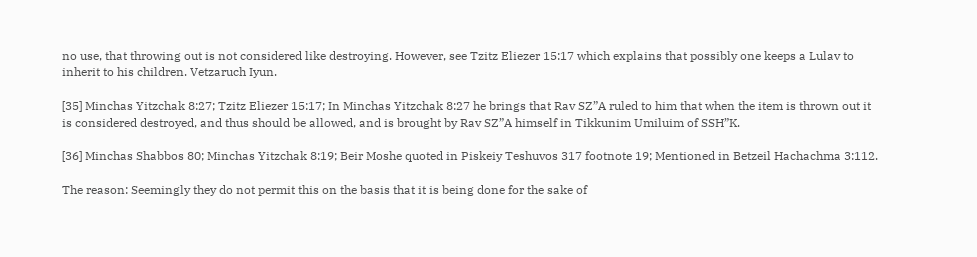no use, that throwing out is not considered like destroying. However, see Tzitz Eliezer 15:17 which explains that possibly one keeps a Lulav to inherit to his children. Vetzaruch Iyun.

[35] Minchas Yitzchak 8:27; Tzitz Eliezer 15:17; In Minchas Yitzchak 8:27 he brings that Rav SZ”A ruled to him that when the item is thrown out it is considered destroyed, and thus should be allowed, and is brought by Rav SZ”A himself in Tikkunim Umiluim of SSH”K.

[36] Minchas Shabbos 80; Minchas Yitzchak 8:19; Beir Moshe quoted in Piskeiy Teshuvos 317 footnote 19; Mentioned in Betzeil Hachachma 3:112.

The reason: Seemingly they do not permit this on the basis that it is being done for the sake of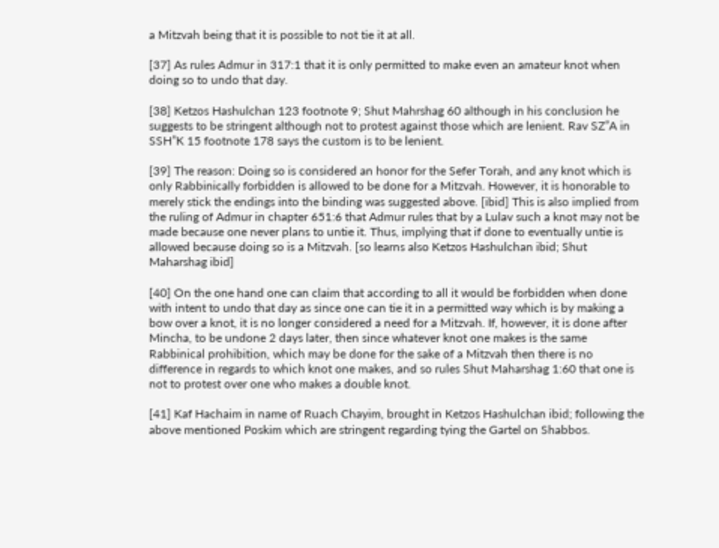a Mitzvah being that it is possible to not tie it at all.

[37] As rules Admur in 317:1 that it is only permitted to make even an amateur knot when doing so to undo that day.

[38] Ketzos Hashulchan 123 footnote 9; Shut Mahrshag 60 although in his conclusion he suggests to be stringent although not to protest against those which are lenient. Rav SZ”A in SSH”K 15 footnote 178 says the custom is to be lenient.

[39] The reason: Doing so is considered an honor for the Sefer Torah, and any knot which is only Rabbinically forbidden is allowed to be done for a Mitzvah. However, it is honorable to merely stick the endings into the binding was suggested above. [ibid] This is also implied from the ruling of Admur in chapter 651:6 that Admur rules that by a Lulav such a knot may not be made because one never plans to untie it. Thus, implying that if done to eventually untie is allowed because doing so is a Mitzvah. [so learns also Ketzos Hashulchan ibid; Shut Maharshag ibid]

[40] On the one hand one can claim that according to all it would be forbidden when done with intent to undo that day as since one can tie it in a permitted way which is by making a bow over a knot, it is no longer considered a need for a Mitzvah. If, however, it is done after Mincha, to be undone 2 days later, then since whatever knot one makes is the same Rabbinical prohibition, which may be done for the sake of a Mitzvah then there is no difference in regards to which knot one makes, and so rules Shut Maharshag 1:60 that one is not to protest over one who makes a double knot.

[41] Kaf Hachaim in name of Ruach Chayim, brought in Ketzos Hashulchan ibid; following the above mentioned Poskim which are stringent regarding tying the Gartel on Shabbos.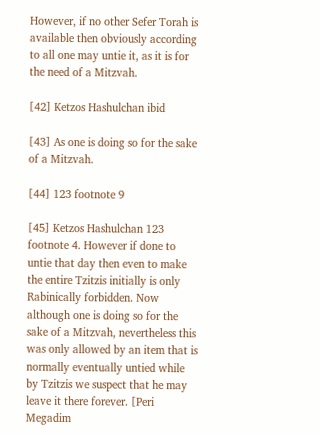However, if no other Sefer Torah is available then obviously according to all one may untie it, as it is for the need of a Mitzvah.

[42] Ketzos Hashulchan ibid

[43] As one is doing so for the sake of a Mitzvah.

[44] 123 footnote 9

[45] Ketzos Hashulchan 123 footnote 4. However if done to untie that day then even to make the entire Tzitzis initially is only Rabinically forbidden. Now although one is doing so for the sake of a Mitzvah, nevertheless this was only allowed by an item that is normally eventually untied while by Tzitzis we suspect that he may leave it there forever. [Peri Megadim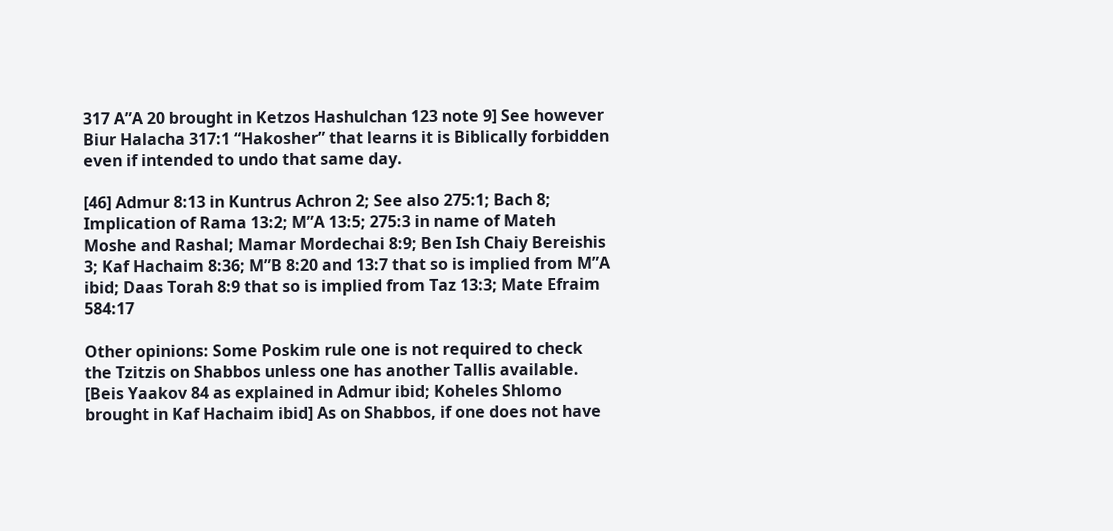317 A”A 20 brought in Ketzos Hashulchan 123 note 9] See however Biur Halacha 317:1 “Hakosher” that learns it is Biblically forbidden even if intended to undo that same day.

[46] Admur 8:13 in Kuntrus Achron 2; See also 275:1; Bach 8; Implication of Rama 13:2; M”A 13:5; 275:3 in name of Mateh Moshe and Rashal; Mamar Mordechai 8:9; Ben Ish Chaiy Bereishis 3; Kaf Hachaim 8:36; M”B 8:20 and 13:7 that so is implied from M”A ibid; Daas Torah 8:9 that so is implied from Taz 13:3; Mate Efraim 584:17

Other opinions: Some Poskim rule one is not required to check the Tzitzis on Shabbos unless one has another Tallis available. [Beis Yaakov 84 as explained in Admur ibid; Koheles Shlomo brought in Kaf Hachaim ibid] As on Shabbos, if one does not have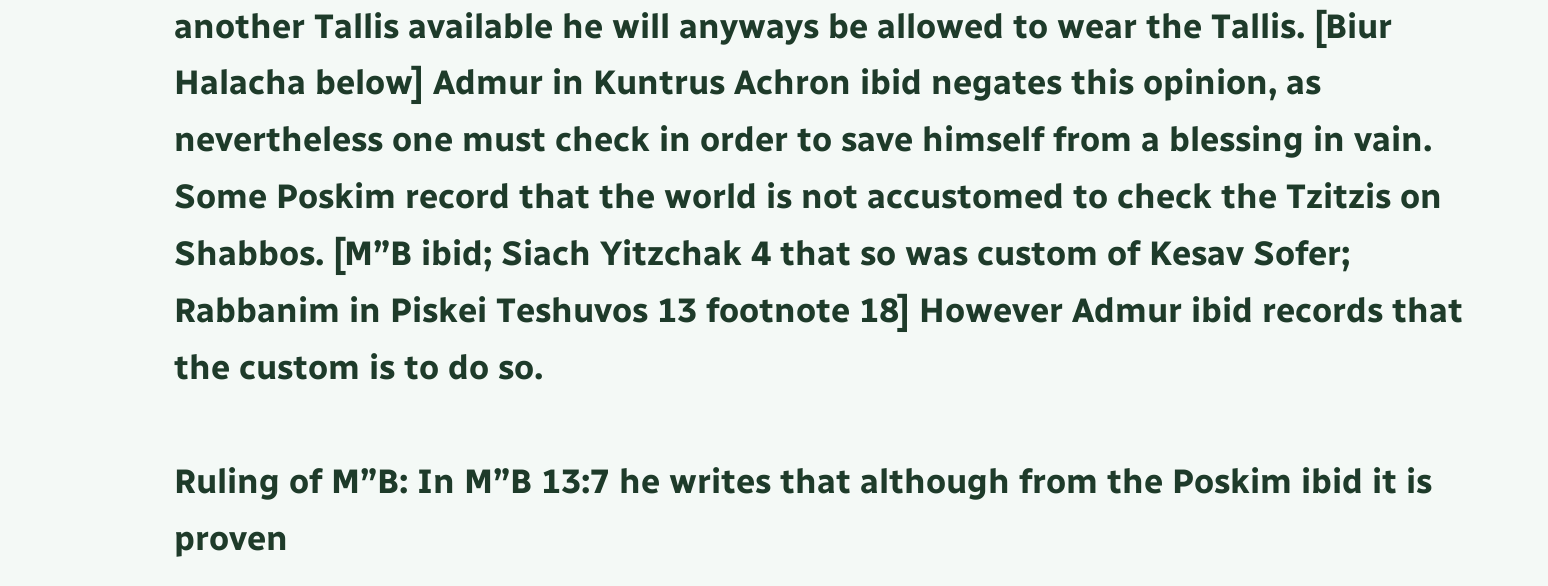another Tallis available he will anyways be allowed to wear the Tallis. [Biur Halacha below] Admur in Kuntrus Achron ibid negates this opinion, as nevertheless one must check in order to save himself from a blessing in vain. Some Poskim record that the world is not accustomed to check the Tzitzis on Shabbos. [M”B ibid; Siach Yitzchak 4 that so was custom of Kesav Sofer; Rabbanim in Piskei Teshuvos 13 footnote 18] However Admur ibid records that the custom is to do so.

Ruling of M”B: In M”B 13:7 he writes that although from the Poskim ibid it is proven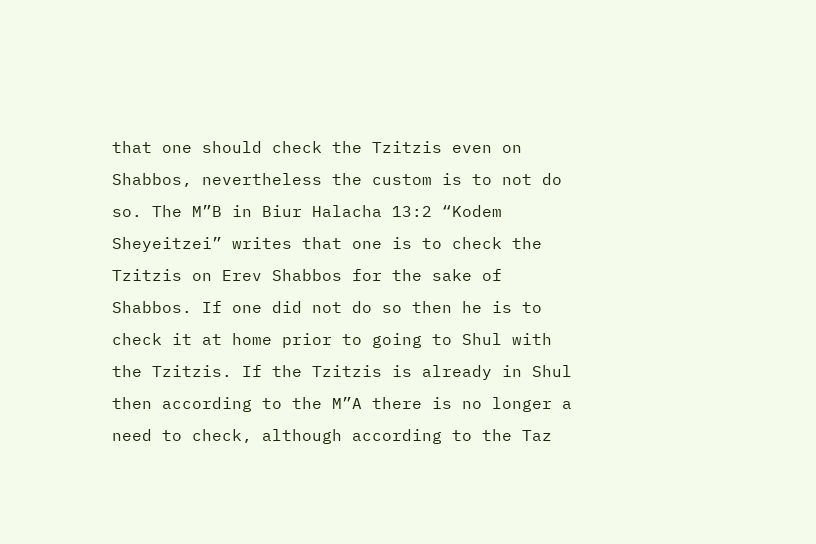that one should check the Tzitzis even on Shabbos, nevertheless the custom is to not do so. The M”B in Biur Halacha 13:2 “Kodem Sheyeitzei” writes that one is to check the Tzitzis on Erev Shabbos for the sake of Shabbos. If one did not do so then he is to check it at home prior to going to Shul with the Tzitzis. If the Tzitzis is already in Shul then according to the M”A there is no longer a need to check, although according to the Taz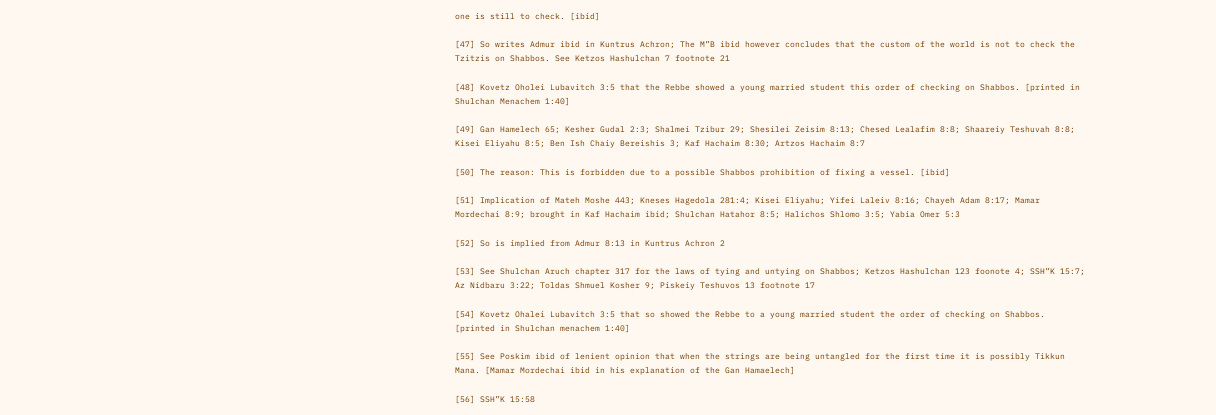one is still to check. [ibid]

[47] So writes Admur ibid in Kuntrus Achron; The M”B ibid however concludes that the custom of the world is not to check the Tzitzis on Shabbos. See Ketzos Hashulchan 7 footnote 21

[48] Kovetz Oholei Lubavitch 3:5 that the Rebbe showed a young married student this order of checking on Shabbos. [printed in Shulchan Menachem 1:40]

[49] Gan Hamelech 65; Kesher Gudal 2:3; Shalmei Tzibur 29; Shesilei Zeisim 8:13; Chesed Lealafim 8:8; Shaareiy Teshuvah 8:8; Kisei Eliyahu 8:5; Ben Ish Chaiy Bereishis 3; Kaf Hachaim 8:30; Artzos Hachaim 8:7

[50] The reason: This is forbidden due to a possible Shabbos prohibition of fixing a vessel. [ibid]

[51] Implication of Mateh Moshe 443; Kneses Hagedola 281:4; Kisei Eliyahu; Yifei Laleiv 8:16; Chayeh Adam 8:17; Mamar Mordechai 8:9; brought in Kaf Hachaim ibid; Shulchan Hatahor 8:5; Halichos Shlomo 3:5; Yabia Omer 5:3

[52] So is implied from Admur 8:13 in Kuntrus Achron 2

[53] See Shulchan Aruch chapter 317 for the laws of tying and untying on Shabbos; Ketzos Hashulchan 123 foonote 4; SSH”K 15:7; Az Nidbaru 3:22; Toldas Shmuel Kosher 9; Piskeiy Teshuvos 13 footnote 17

[54] Kovetz Ohalei Lubavitch 3:5 that so showed the Rebbe to a young married student the order of checking on Shabbos. [printed in Shulchan menachem 1:40]

[55] See Poskim ibid of lenient opinion that when the strings are being untangled for the first time it is possibly Tikkun Mana. [Mamar Mordechai ibid in his explanation of the Gan Hamaelech]

[56] SSH”K 15:58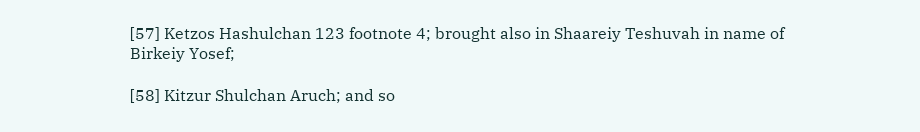[57] Ketzos Hashulchan 123 footnote 4; brought also in Shaareiy Teshuvah in name of Birkeiy Yosef;

[58] Kitzur Shulchan Aruch; and so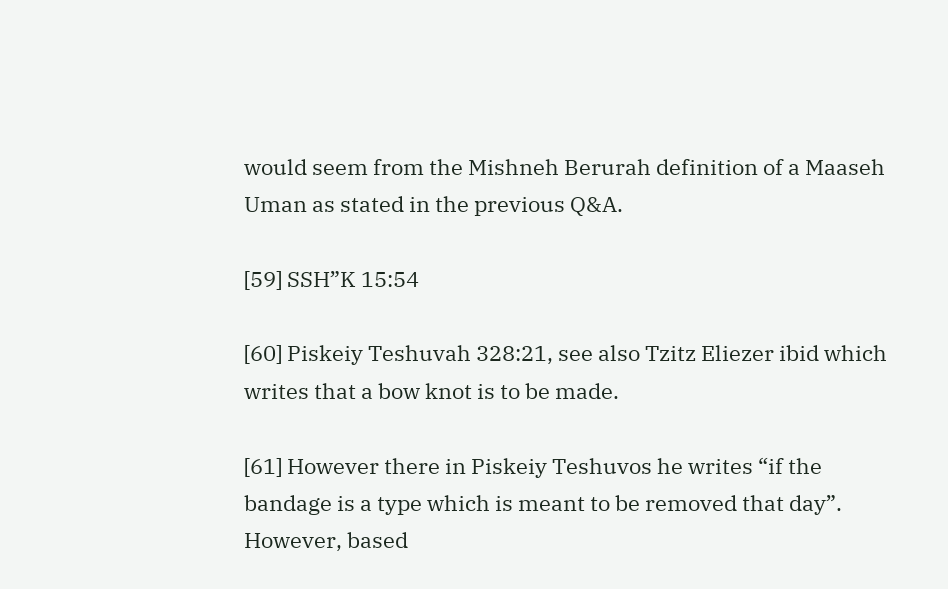would seem from the Mishneh Berurah definition of a Maaseh Uman as stated in the previous Q&A.

[59] SSH”K 15:54

[60] Piskeiy Teshuvah 328:21, see also Tzitz Eliezer ibid which writes that a bow knot is to be made.

[61] However there in Piskeiy Teshuvos he writes “if the bandage is a type which is meant to be removed that day”. However, based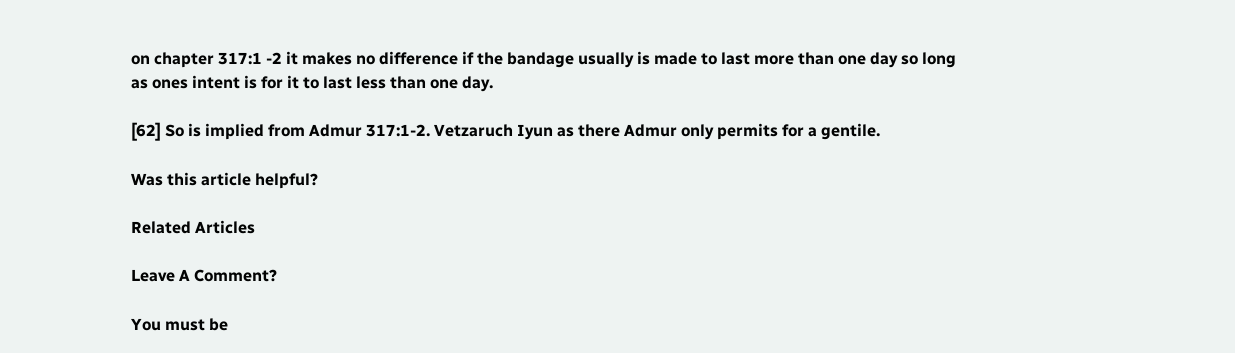on chapter 317:1 -2 it makes no difference if the bandage usually is made to last more than one day so long as ones intent is for it to last less than one day.

[62] So is implied from Admur 317:1-2. Vetzaruch Iyun as there Admur only permits for a gentile.

Was this article helpful?

Related Articles

Leave A Comment?

You must be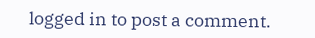logged in to post a comment.